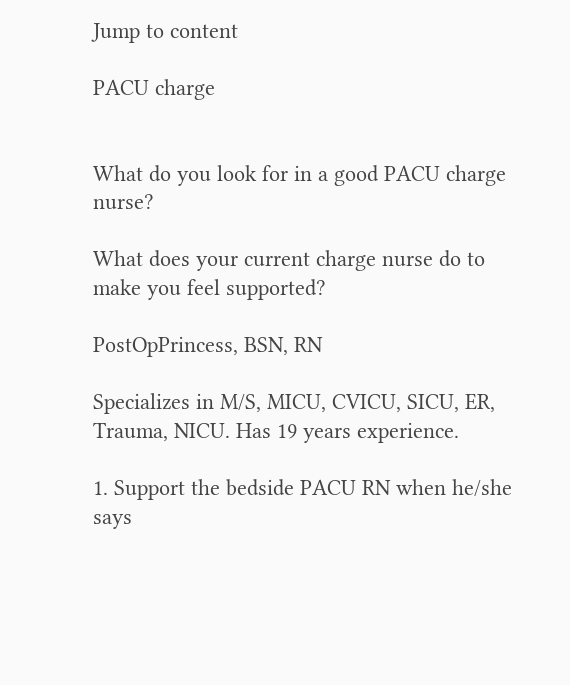Jump to content

PACU charge


What do you look for in a good PACU charge nurse?

What does your current charge nurse do to make you feel supported?

PostOpPrincess, BSN, RN

Specializes in M/S, MICU, CVICU, SICU, ER, Trauma, NICU. Has 19 years experience.

1. Support the bedside PACU RN when he/she says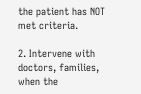the patient has NOT met criteria.

2. Intervene with doctors, families, when the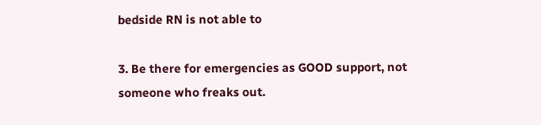bedside RN is not able to

3. Be there for emergencies as GOOD support, not someone who freaks out.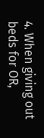4. When giving out beds for OR,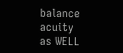balance acuity as WELL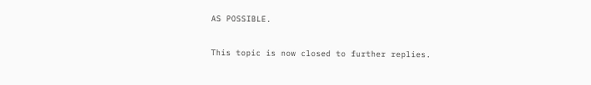AS POSSIBLE.

This topic is now closed to further replies.